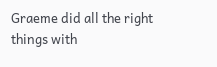Graeme did all the right things with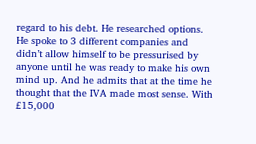regard to his debt. He researched options. He spoke to 3 different companies and didn’t allow himself to be pressurised by anyone until he was ready to make his own mind up. And he admits that at the time he thought that the IVA made most sense. With £15,000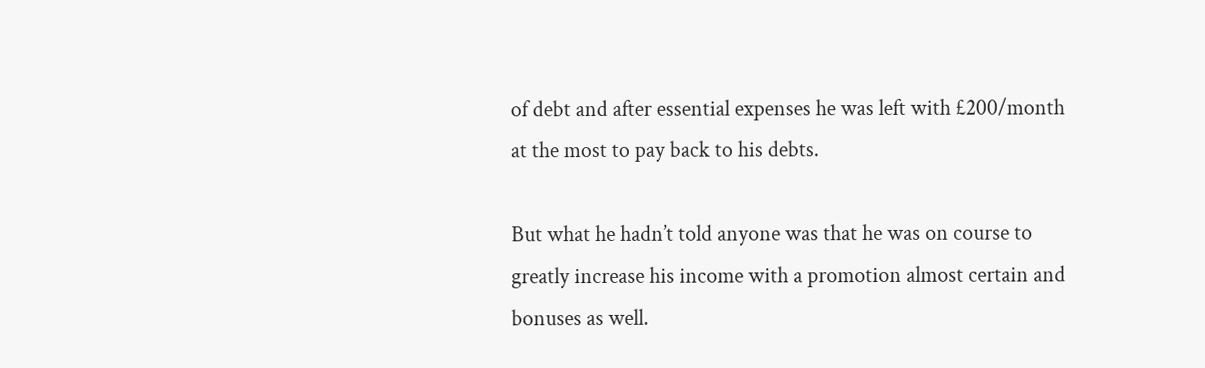of debt and after essential expenses he was left with £200/month at the most to pay back to his debts.

But what he hadn’t told anyone was that he was on course to greatly increase his income with a promotion almost certain and bonuses as well.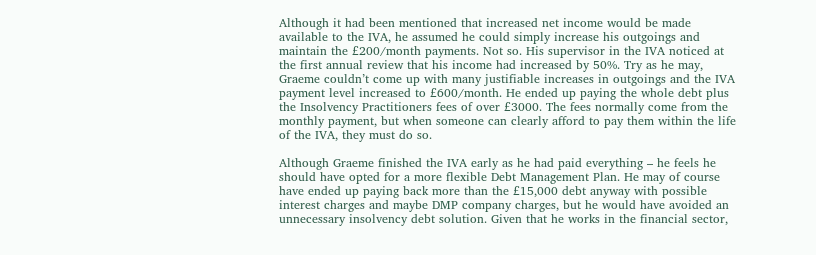Although it had been mentioned that increased net income would be made available to the IVA, he assumed he could simply increase his outgoings and maintain the £200/month payments. Not so. His supervisor in the IVA noticed at the first annual review that his income had increased by 50%. Try as he may, Graeme couldn’t come up with many justifiable increases in outgoings and the IVA payment level increased to £600/month. He ended up paying the whole debt plus the Insolvency Practitioners fees of over £3000. The fees normally come from the monthly payment, but when someone can clearly afford to pay them within the life of the IVA, they must do so.

Although Graeme finished the IVA early as he had paid everything – he feels he should have opted for a more flexible Debt Management Plan. He may of course have ended up paying back more than the £15,000 debt anyway with possible interest charges and maybe DMP company charges, but he would have avoided an unnecessary insolvency debt solution. Given that he works in the financial sector,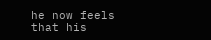he now feels that his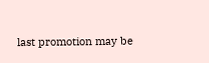last promotion may be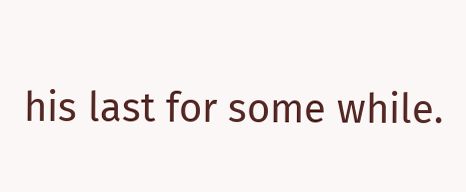his last for some while.